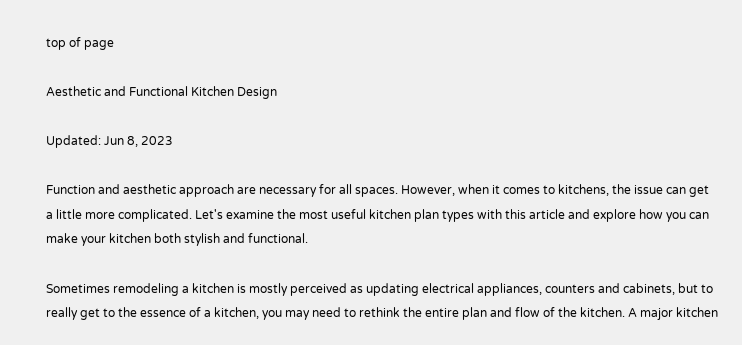top of page

Aesthetic and Functional Kitchen Design

Updated: Jun 8, 2023

Function and aesthetic approach are necessary for all spaces. However, when it comes to kitchens, the issue can get a little more complicated. Let's examine the most useful kitchen plan types with this article and explore how you can make your kitchen both stylish and functional.

Sometimes remodeling a kitchen is mostly perceived as updating electrical appliances, counters and cabinets, but to really get to the essence of a kitchen, you may need to rethink the entire plan and flow of the kitchen. A major kitchen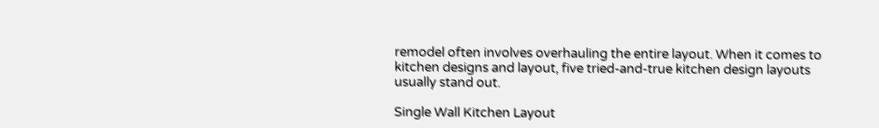remodel often involves overhauling the entire layout. When it comes to kitchen designs and layout, five tried-and-true kitchen design layouts usually stand out.

Single Wall Kitchen Layout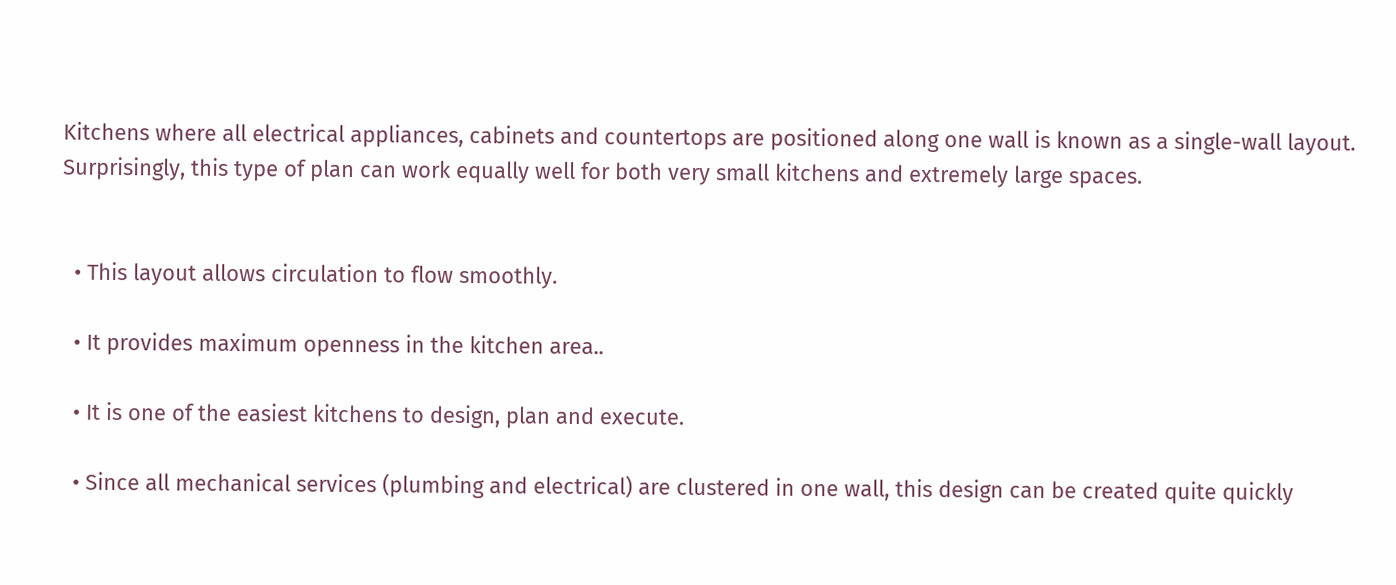Kitchens where all electrical appliances, cabinets and countertops are positioned along one wall is known as a single-wall layout. Surprisingly, this type of plan can work equally well for both very small kitchens and extremely large spaces.


  • This layout allows circulation to flow smoothly.

  • It provides maximum openness in the kitchen area..

  • It is one of the easiest kitchens to design, plan and execute.

  • Since all mechanical services (plumbing and electrical) are clustered in one wall, this design can be created quite quickly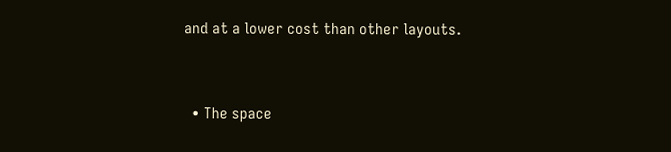and at a lower cost than other layouts.


  • The space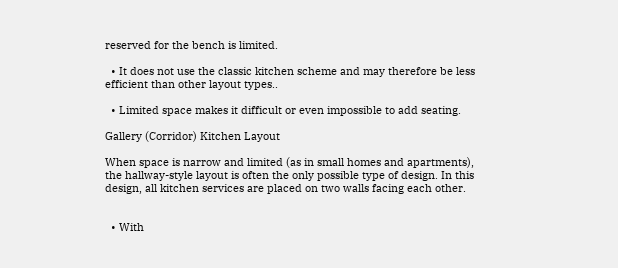reserved for the bench is limited.

  • It does not use the classic kitchen scheme and may therefore be less efficient than other layout types..

  • Limited space makes it difficult or even impossible to add seating.

Gallery (Corridor) Kitchen Layout

When space is narrow and limited (as in small homes and apartments), the hallway-style layout is often the only possible type of design. In this design, all kitchen services are placed on two walls facing each other.


  • With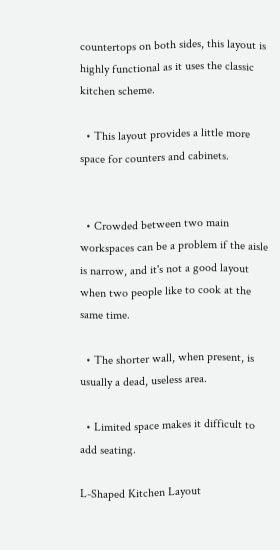countertops on both sides, this layout is highly functional as it uses the classic kitchen scheme.

  • This layout provides a little more space for counters and cabinets.


  • Crowded between two main workspaces can be a problem if the aisle is narrow, and it's not a good layout when two people like to cook at the same time.

  • The shorter wall, when present, is usually a dead, useless area.

  • Limited space makes it difficult to add seating.

L-Shaped Kitchen Layout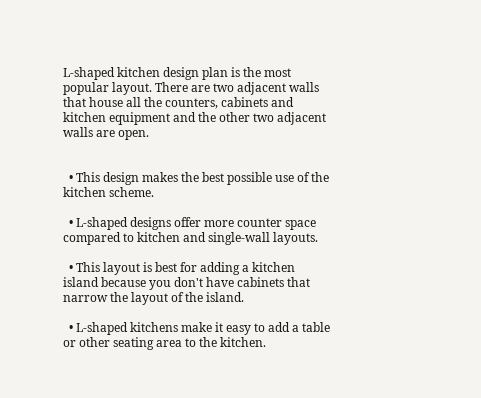L-shaped kitchen design plan is the most popular layout. There are two adjacent walls that house all the counters, cabinets and kitchen equipment and the other two adjacent walls are open.


  • This design makes the best possible use of the kitchen scheme.

  • L-shaped designs offer more counter space compared to kitchen and single-wall layouts.

  • This layout is best for adding a kitchen island because you don't have cabinets that narrow the layout of the island.

  • L-shaped kitchens make it easy to add a table or other seating area to the kitchen.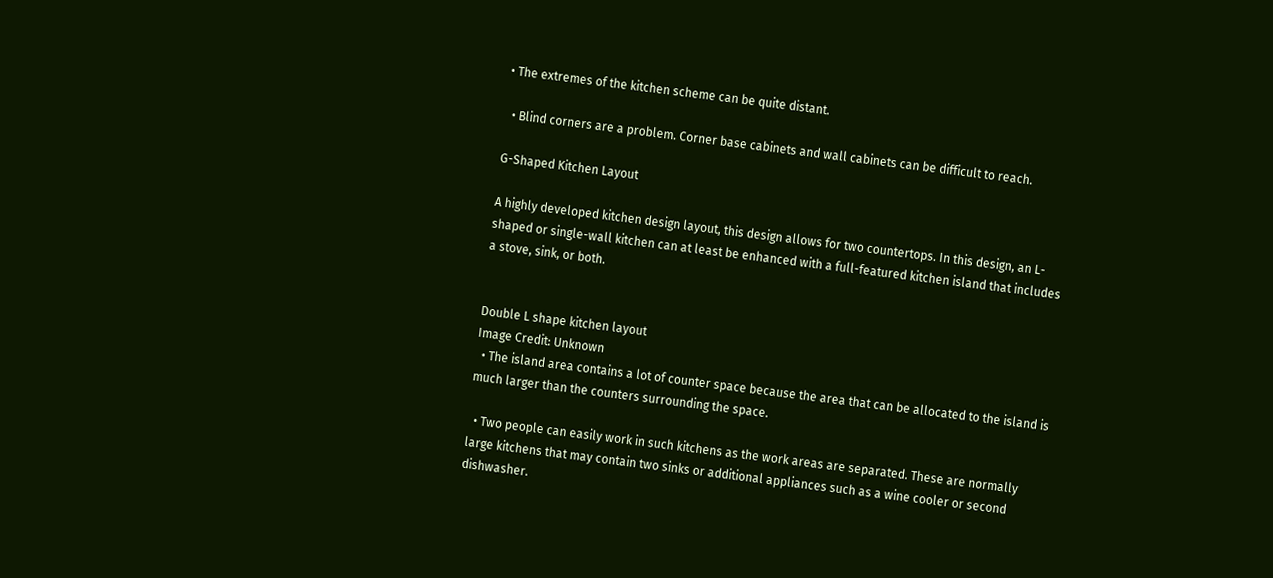• The extremes of the kitchen scheme can be quite distant.

  • Blind corners are a problem. Corner base cabinets and wall cabinets can be difficult to reach.

G-Shaped Kitchen Layout

A highly developed kitchen design layout, this design allows for two countertops. In this design, an L-shaped or single-wall kitchen can at least be enhanced with a full-featured kitchen island that includes a stove, sink, or both.


Double L shape kitchen layout
Image Credit: Unknown
  • The island area contains a lot of counter space because the area that can be allocated to the island is much larger than the counters surrounding the space.

  • Two people can easily work in such kitchens as the work areas are separated. These are normally large kitchens that may contain two sinks or additional appliances such as a wine cooler or second dishwasher.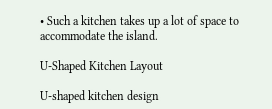• Such a kitchen takes up a lot of space to accommodate the island.

U-Shaped Kitchen Layout

U-shaped kitchen design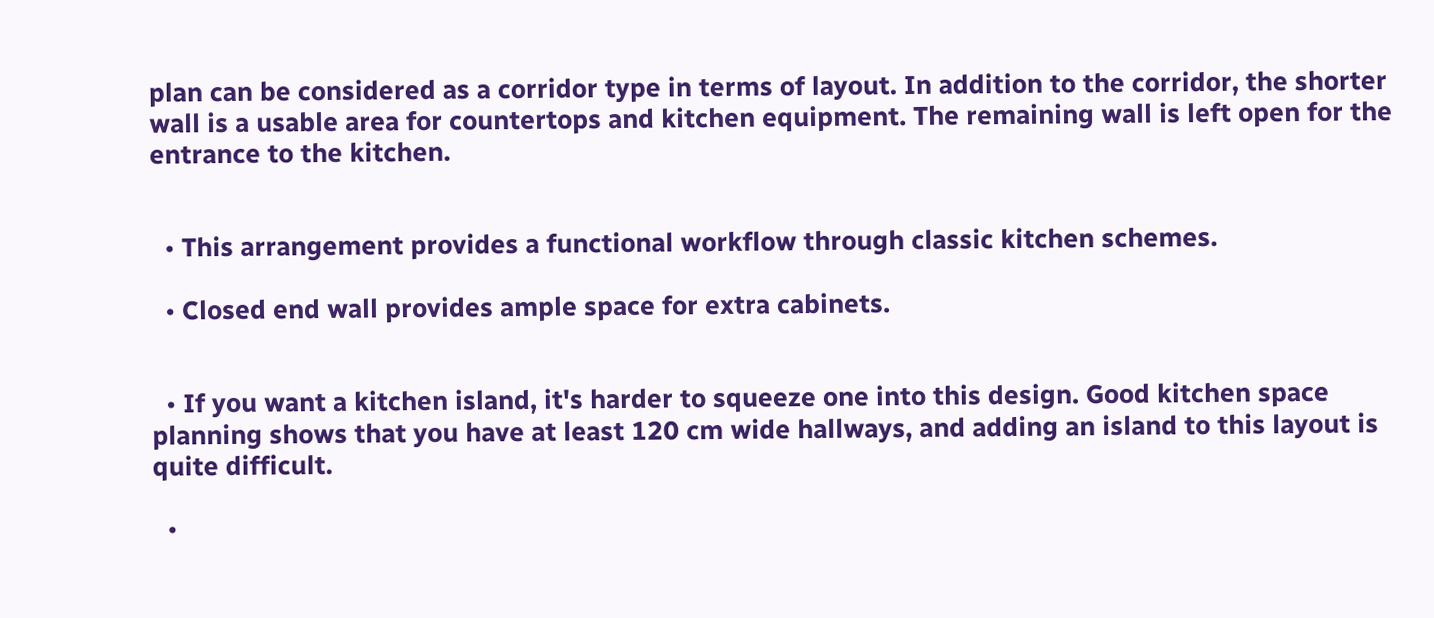plan can be considered as a corridor type in terms of layout. In addition to the corridor, the shorter wall is a usable area for countertops and kitchen equipment. The remaining wall is left open for the entrance to the kitchen.


  • This arrangement provides a functional workflow through classic kitchen schemes.

  • Closed end wall provides ample space for extra cabinets.


  • If you want a kitchen island, it's harder to squeeze one into this design. Good kitchen space planning shows that you have at least 120 cm wide hallways, and adding an island to this layout is quite difficult.

  •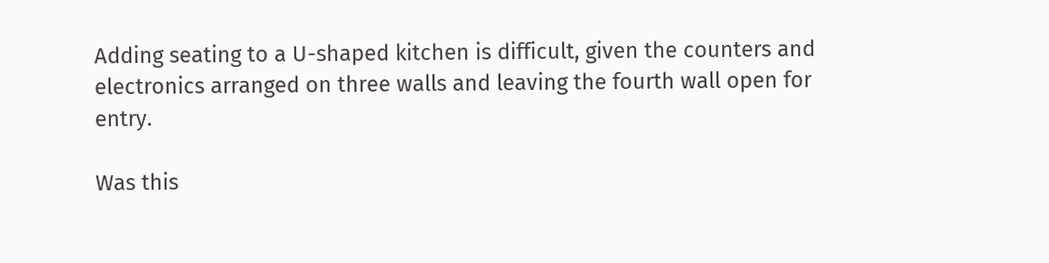Adding seating to a U-shaped kitchen is difficult, given the counters and electronics arranged on three walls and leaving the fourth wall open for entry.

Was this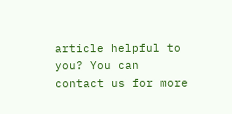article helpful to you? You can contact us for more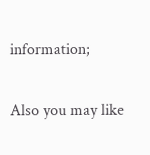information;

Also you may like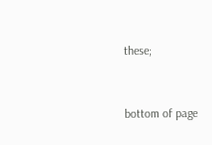these;


bottom of page